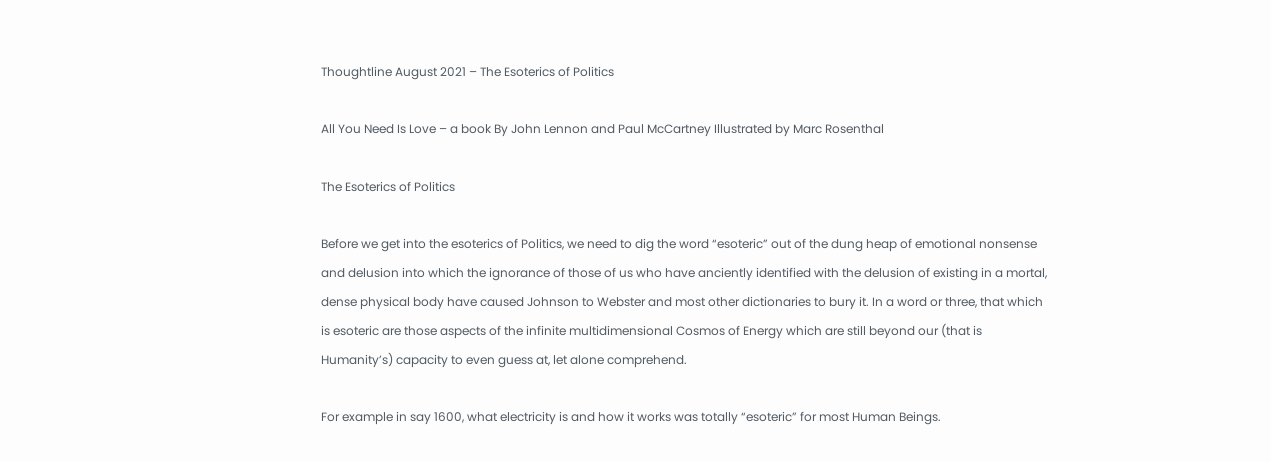Thoughtline August 2021 – The Esoterics of Politics

All You Need Is Love – a book By John Lennon and Paul McCartney Illustrated by Marc Rosenthal

The Esoterics of Politics

Before we get into the esoterics of Politics, we need to dig the word “esoteric” out of the dung heap of emotional nonsense and delusion into which the ignorance of those of us who have anciently identified with the delusion of existing in a mortal, dense physical body have caused Johnson to Webster and most other dictionaries to bury it. In a word or three, that which is esoteric are those aspects of the infinite multidimensional Cosmos of Energy which are still beyond our (that is Humanity’s) capacity to even guess at, let alone comprehend.

For example in say 1600, what electricity is and how it works was totally “esoteric” for most Human Beings.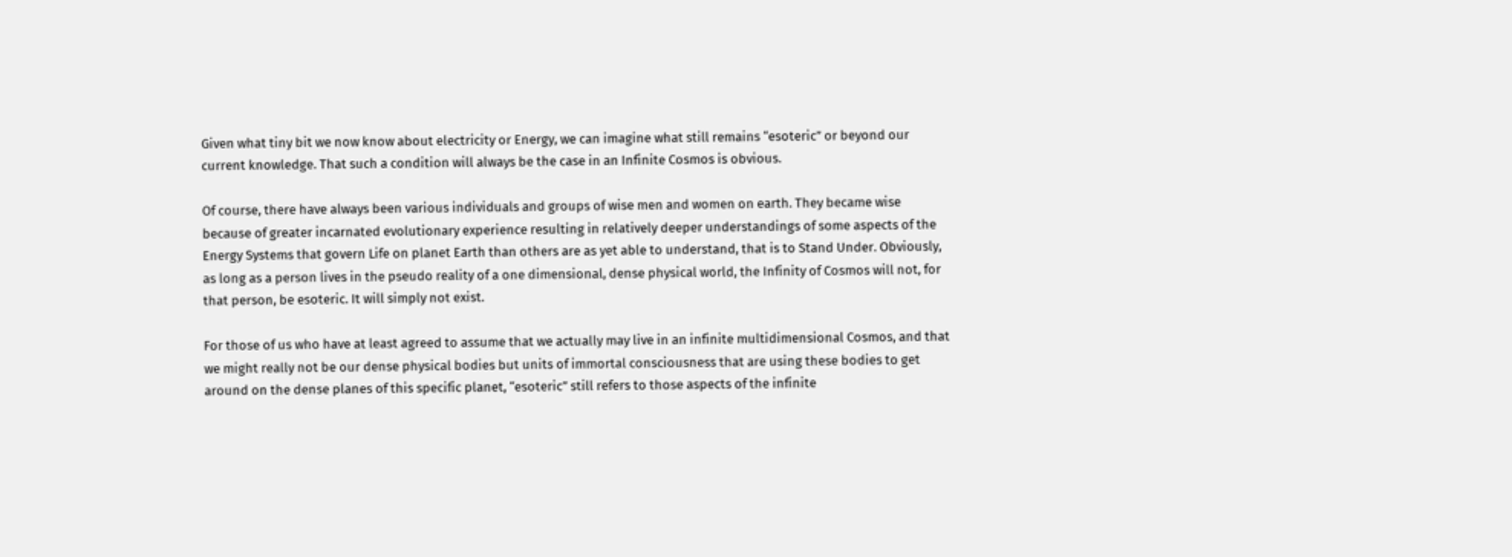Given what tiny bit we now know about electricity or Energy, we can imagine what still remains “esoteric” or beyond our current knowledge. That such a condition will always be the case in an Infinite Cosmos is obvious.

Of course, there have always been various individuals and groups of wise men and women on earth. They became wise because of greater incarnated evolutionary experience resulting in relatively deeper understandings of some aspects of the Energy Systems that govern Life on planet Earth than others are as yet able to understand, that is to Stand Under. Obviously, as long as a person lives in the pseudo reality of a one dimensional, dense physical world, the Infinity of Cosmos will not, for that person, be esoteric. It will simply not exist.

For those of us who have at least agreed to assume that we actually may live in an infinite multidimensional Cosmos, and that we might really not be our dense physical bodies but units of immortal consciousness that are using these bodies to get around on the dense planes of this specific planet, “esoteric” still refers to those aspects of the infinite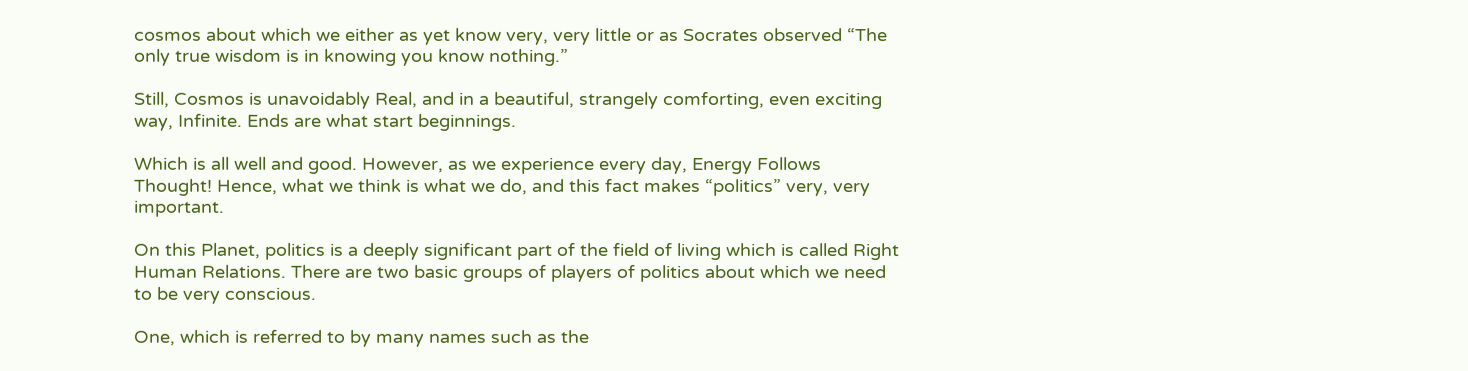cosmos about which we either as yet know very, very little or as Socrates observed “The only true wisdom is in knowing you know nothing.”

Still, Cosmos is unavoidably Real, and in a beautiful, strangely comforting, even exciting way, Infinite. Ends are what start beginnings.

Which is all well and good. However, as we experience every day, Energy Follows Thought! Hence, what we think is what we do, and this fact makes “politics” very, very important.

On this Planet, politics is a deeply significant part of the field of living which is called Right Human Relations. There are two basic groups of players of politics about which we need to be very conscious.

One, which is referred to by many names such as the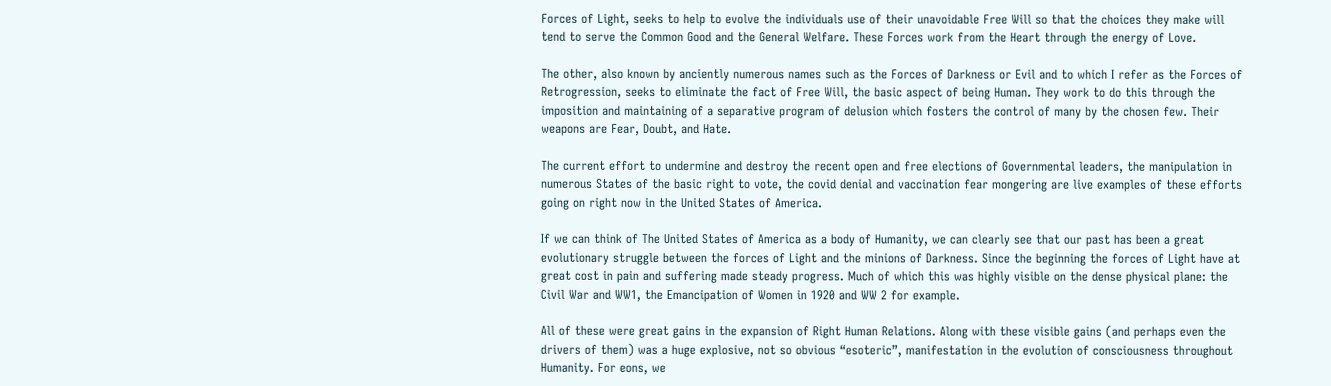Forces of Light, seeks to help to evolve the individuals use of their unavoidable Free Will so that the choices they make will tend to serve the Common Good and the General Welfare. These Forces work from the Heart through the energy of Love.

The other, also known by anciently numerous names such as the Forces of Darkness or Evil and to which I refer as the Forces of Retrogression, seeks to eliminate the fact of Free Will, the basic aspect of being Human. They work to do this through the imposition and maintaining of a separative program of delusion which fosters the control of many by the chosen few. Their weapons are Fear, Doubt, and Hate.

The current effort to undermine and destroy the recent open and free elections of Governmental leaders, the manipulation in numerous States of the basic right to vote, the covid denial and vaccination fear mongering are live examples of these efforts going on right now in the United States of America.

If we can think of The United States of America as a body of Humanity, we can clearly see that our past has been a great evolutionary struggle between the forces of Light and the minions of Darkness. Since the beginning the forces of Light have at great cost in pain and suffering made steady progress. Much of which this was highly visible on the dense physical plane: the Civil War and WW1, the Emancipation of Women in 1920 and WW 2 for example.

All of these were great gains in the expansion of Right Human Relations. Along with these visible gains (and perhaps even the drivers of them) was a huge explosive, not so obvious “esoteric”, manifestation in the evolution of consciousness throughout Humanity. For eons, we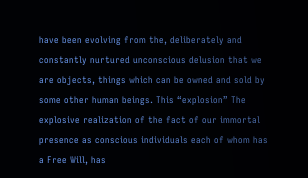have been evolving from the, deliberately and constantly nurtured unconscious delusion that we are objects, things which can be owned and sold by some other human beings. This “explosion” The explosive realization of the fact of our immortal presence as conscious individuals each of whom has a Free Will, has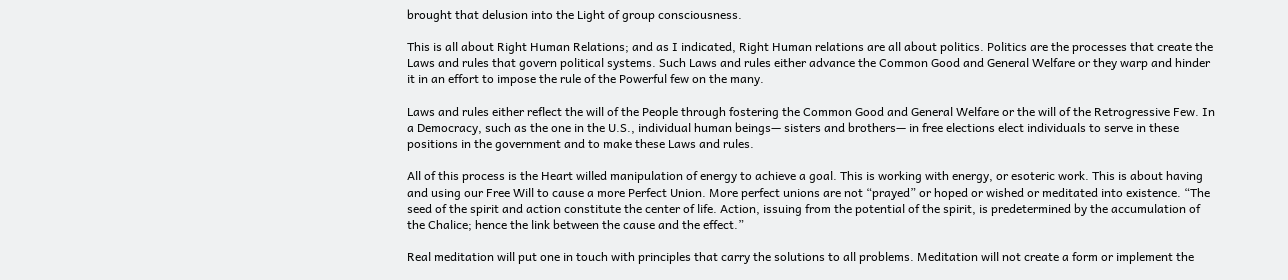brought that delusion into the Light of group consciousness.

This is all about Right Human Relations; and as I indicated, Right Human relations are all about politics. Politics are the processes that create the Laws and rules that govern political systems. Such Laws and rules either advance the Common Good and General Welfare or they warp and hinder it in an effort to impose the rule of the Powerful few on the many.

Laws and rules either reflect the will of the People through fostering the Common Good and General Welfare or the will of the Retrogressive Few. In a Democracy, such as the one in the U.S., individual human beings— sisters and brothers— in free elections elect individuals to serve in these positions in the government and to make these Laws and rules.

All of this process is the Heart willed manipulation of energy to achieve a goal. This is working with energy, or esoteric work. This is about having and using our Free Will to cause a more Perfect Union. More perfect unions are not “prayed” or hoped or wished or meditated into existence. “The seed of the spirit and action constitute the center of life. Action, issuing from the potential of the spirit, is predetermined by the accumulation of the Chalice; hence the link between the cause and the effect.”

Real meditation will put one in touch with principles that carry the solutions to all problems. Meditation will not create a form or implement the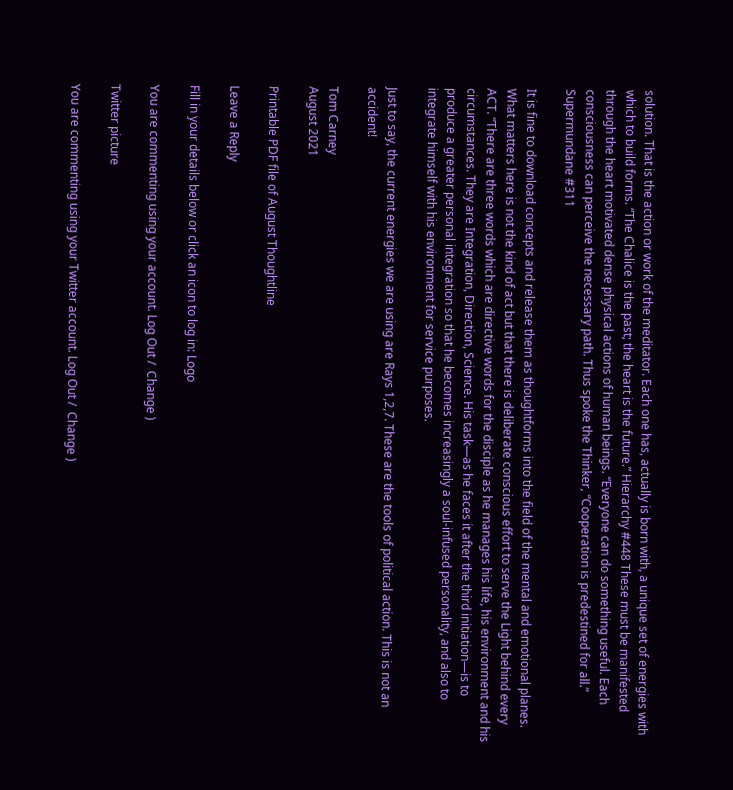solution. That is the action or work of the meditator. Each one has, actually is born with, a unique set of energies with which to build forms. “The Chalice is the past; the heart is the future.” Hierarchy #448 These must be manifested through the heart motivated dense physical actions of human beings. “Everyone can do something useful. Each consciousness can perceive the necessary path. Thus spoke the Thinker, “Cooperation is predestined for all.” Supermundane #311

It is fine to download concepts and release them as thoughtforms into the field of the mental and emotional planes. What matters here is not the kind of act but that there is deliberate conscious effort to serve the Light behind every ACT. “There are three words which are directive words for the disciple as he manages his life, his environment and his circumstances. They are Integration, Direction, Science. His task—as he faces it after the third initiation—is to produce a greater personal integration so that he becomes increasingly a soul-infused personality, and also to integrate himself with his environment for service purposes.

Just to say, the current energies we are using are Rays 1,2,7. These are the tools of political action. This is not an accident!

Tom Carney
August 2021

Printable PDF file of August Thoughtline

Leave a Reply

Fill in your details below or click an icon to log in: Logo

You are commenting using your account. Log Out /  Change )

Twitter picture

You are commenting using your Twitter account. Log Out /  Change )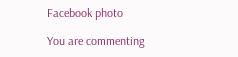Facebook photo

You are commenting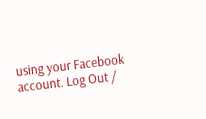using your Facebook account. Log Out /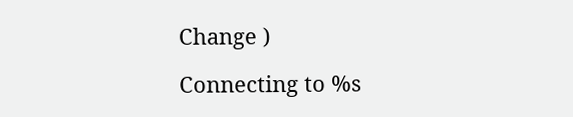Change )

Connecting to %s